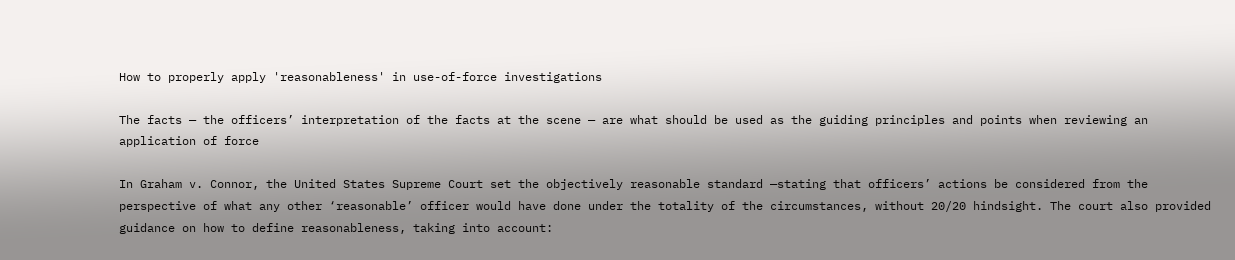How to properly apply 'reasonableness' in use-of-force investigations

The facts — the officers’ interpretation of the facts at the scene — are what should be used as the guiding principles and points when reviewing an application of force

In Graham v. Connor, the United States Supreme Court set the objectively reasonable standard —stating that officers’ actions be considered from the perspective of what any other ‘reasonable’ officer would have done under the totality of the circumstances, without 20/20 hindsight. The court also provided guidance on how to define reasonableness, taking into account: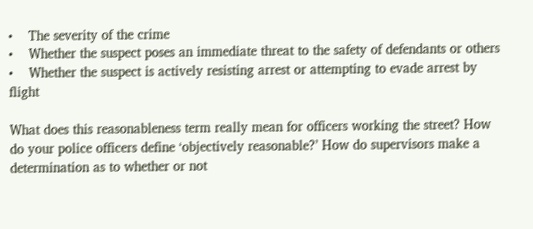•    The severity of the crime
•    Whether the suspect poses an immediate threat to the safety of defendants or others
•    Whether the suspect is actively resisting arrest or attempting to evade arrest by flight

What does this reasonableness term really mean for officers working the street? How do your police officers define ‘objectively reasonable?’ How do supervisors make a determination as to whether or not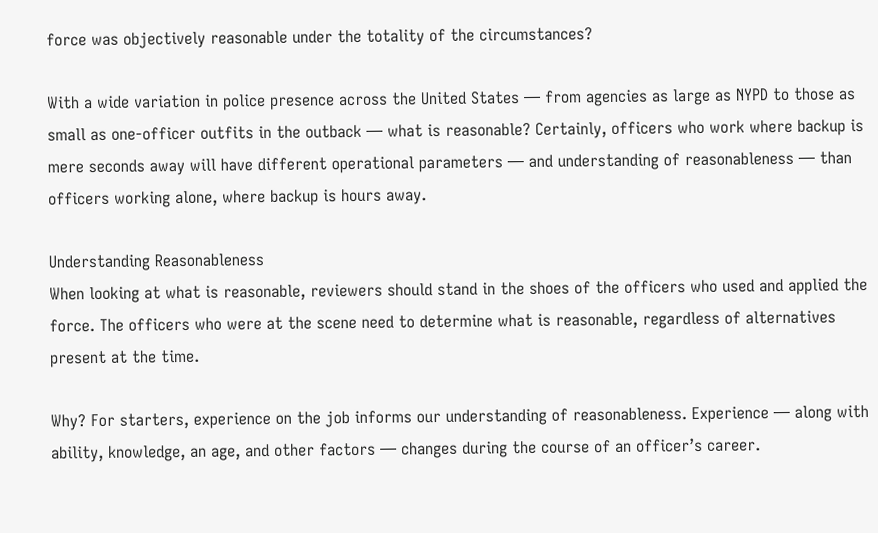force was objectively reasonable under the totality of the circumstances?

With a wide variation in police presence across the United States — from agencies as large as NYPD to those as small as one-officer outfits in the outback — what is reasonable? Certainly, officers who work where backup is mere seconds away will have different operational parameters — and understanding of reasonableness — than officers working alone, where backup is hours away.

Understanding Reasonableness
When looking at what is reasonable, reviewers should stand in the shoes of the officers who used and applied the force. The officers who were at the scene need to determine what is reasonable, regardless of alternatives present at the time.

Why? For starters, experience on the job informs our understanding of reasonableness. Experience — along with ability, knowledge, an age, and other factors — changes during the course of an officer’s career.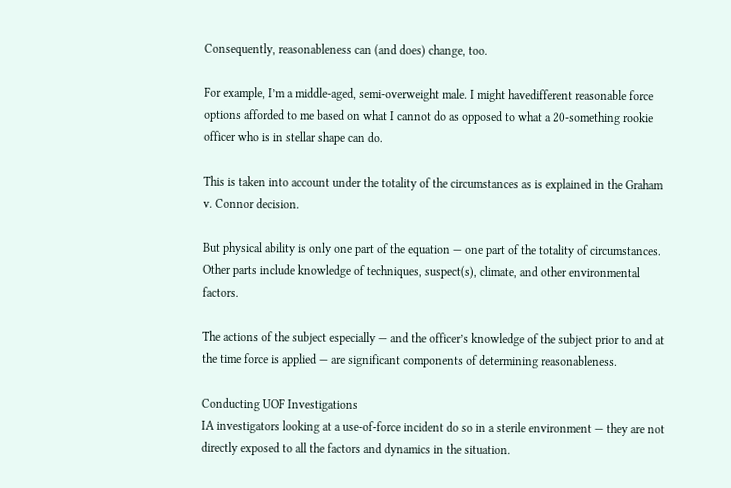Consequently, reasonableness can (and does) change, too.

For example, I’m a middle-aged, semi-overweight male. I might havedifferent reasonable force options afforded to me based on what I cannot do as opposed to what a 20-something rookie officer who is in stellar shape can do.

This is taken into account under the totality of the circumstances as is explained in the Graham v. Connor decision.

But physical ability is only one part of the equation — one part of the totality of circumstances. Other parts include knowledge of techniques, suspect(s), climate, and other environmental factors.

The actions of the subject especially — and the officer’s knowledge of the subject prior to and at the time force is applied — are significant components of determining reasonableness.

Conducting UOF Investigations
IA investigators looking at a use-of-force incident do so in a sterile environment — they are not directly exposed to all the factors and dynamics in the situation.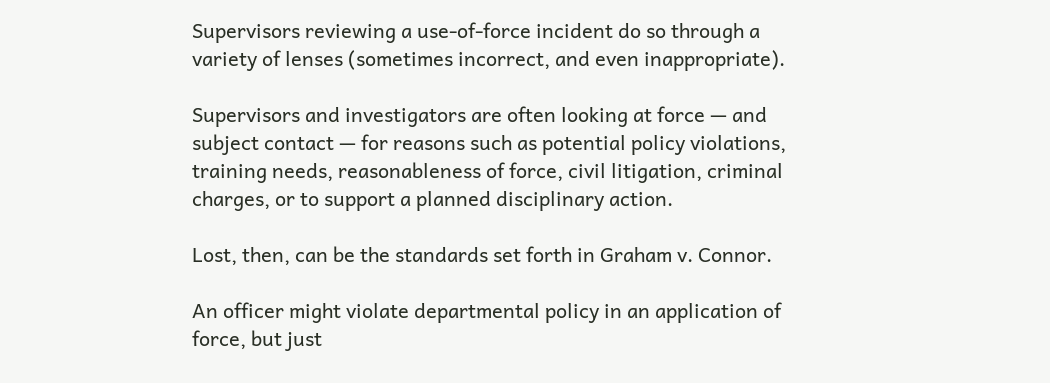Supervisors reviewing a use-of-force incident do so through a variety of lenses (sometimes incorrect, and even inappropriate).

Supervisors and investigators are often looking at force — and subject contact — for reasons such as potential policy violations, training needs, reasonableness of force, civil litigation, criminal charges, or to support a planned disciplinary action.

Lost, then, can be the standards set forth in Graham v. Connor.

An officer might violate departmental policy in an application of force, but just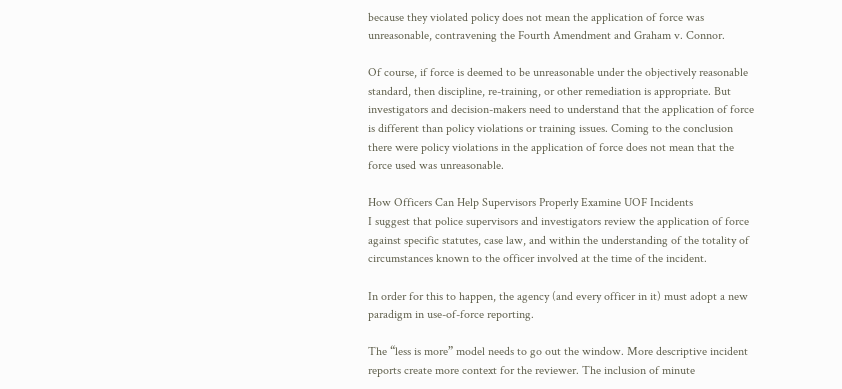because they violated policy does not mean the application of force was unreasonable, contravening the Fourth Amendment and Graham v. Connor.

Of course, if force is deemed to be unreasonable under the objectively reasonable standard, then discipline, re-training, or other remediation is appropriate. But investigators and decision-makers need to understand that the application of force is different than policy violations or training issues. Coming to the conclusion there were policy violations in the application of force does not mean that the force used was unreasonable.

How Officers Can Help Supervisors Properly Examine UOF Incidents
I suggest that police supervisors and investigators review the application of force against specific statutes, case law, and within the understanding of the totality of circumstances known to the officer involved at the time of the incident.

In order for this to happen, the agency (and every officer in it) must adopt a new paradigm in use-of-force reporting.

The “less is more” model needs to go out the window. More descriptive incident reports create more context for the reviewer. The inclusion of minute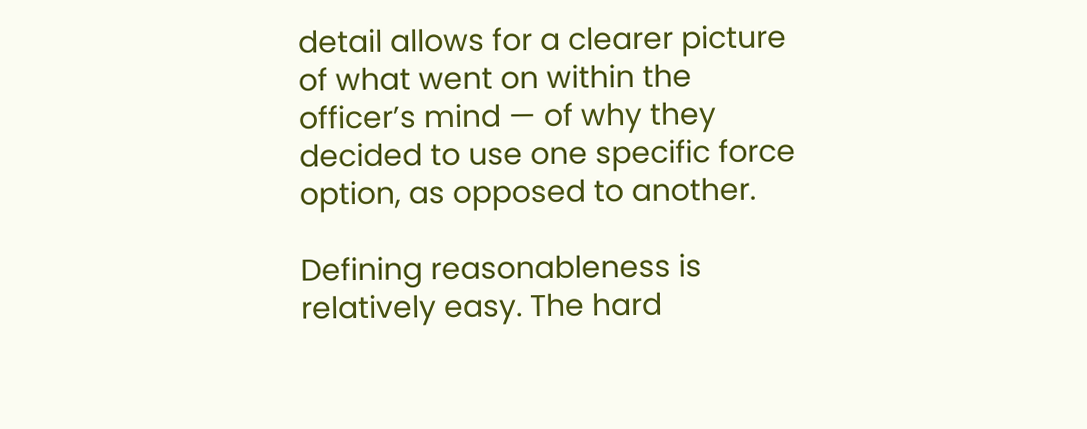detail allows for a clearer picture of what went on within the officer’s mind — of why they decided to use one specific force option, as opposed to another.

Defining reasonableness is relatively easy. The hard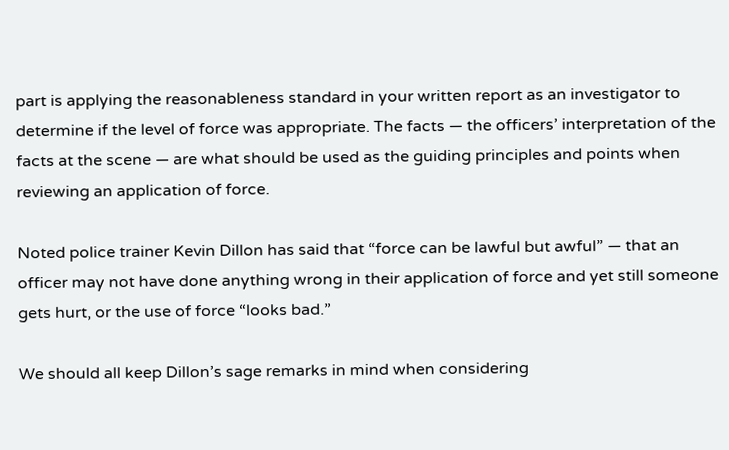part is applying the reasonableness standard in your written report as an investigator to determine if the level of force was appropriate. The facts — the officers’ interpretation of the facts at the scene — are what should be used as the guiding principles and points when reviewing an application of force.

Noted police trainer Kevin Dillon has said that “force can be lawful but awful” — that an officer may not have done anything wrong in their application of force and yet still someone gets hurt, or the use of force “looks bad.”

We should all keep Dillon’s sage remarks in mind when considering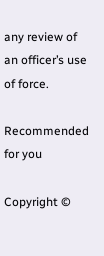any review of an officer’s use of force.

Recommended for you

Copyright ©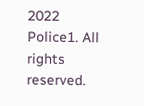2022 Police1. All rights reserved.